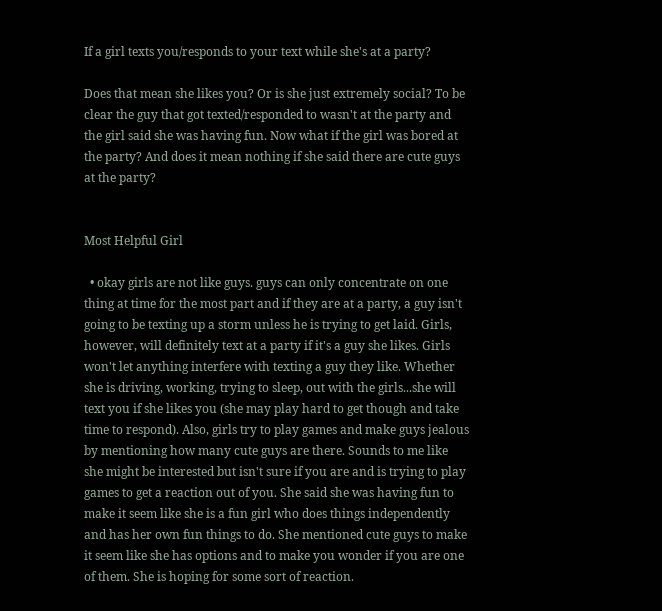If a girl texts you/responds to your text while she's at a party?

Does that mean she likes you? Or is she just extremely social? To be clear the guy that got texted/responded to wasn't at the party and the girl said she was having fun. Now what if the girl was bored at the party? And does it mean nothing if she said there are cute guys at the party?


Most Helpful Girl

  • okay girls are not like guys. guys can only concentrate on one thing at time for the most part and if they are at a party, a guy isn't going to be texting up a storm unless he is trying to get laid. Girls, however, will definitely text at a party if it's a guy she likes. Girls won't let anything interfere with texting a guy they like. Whether she is driving, working, trying to sleep, out with the girls...she will text you if she likes you (she may play hard to get though and take time to respond). Also, girls try to play games and make guys jealous by mentioning how many cute guys are there. Sounds to me like she might be interested but isn't sure if you are and is trying to play games to get a reaction out of you. She said she was having fun to make it seem like she is a fun girl who does things independently and has her own fun things to do. She mentioned cute guys to make it seem like she has options and to make you wonder if you are one of them. She is hoping for some sort of reaction.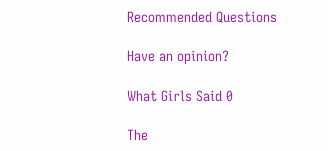Recommended Questions

Have an opinion?

What Girls Said 0

The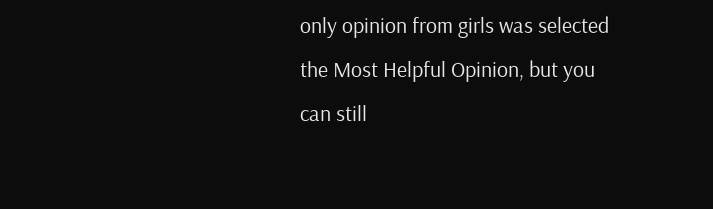only opinion from girls was selected the Most Helpful Opinion, but you can still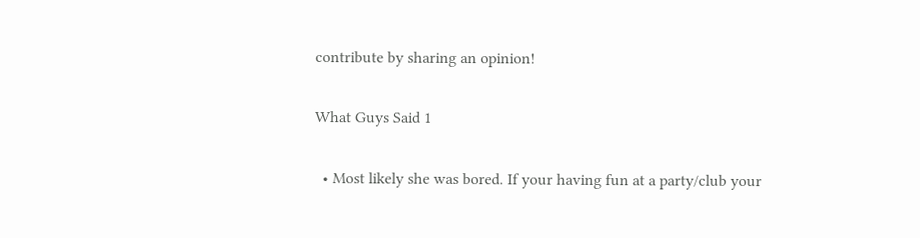contribute by sharing an opinion!

What Guys Said 1

  • Most likely she was bored. If your having fun at a party/club your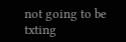not going to be txting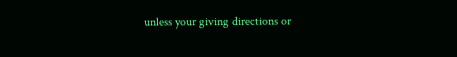unless your giving directions or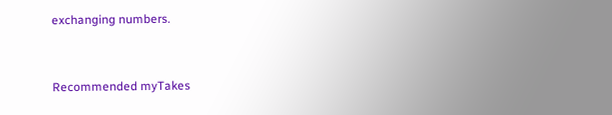exchanging numbers.


Recommended myTakes